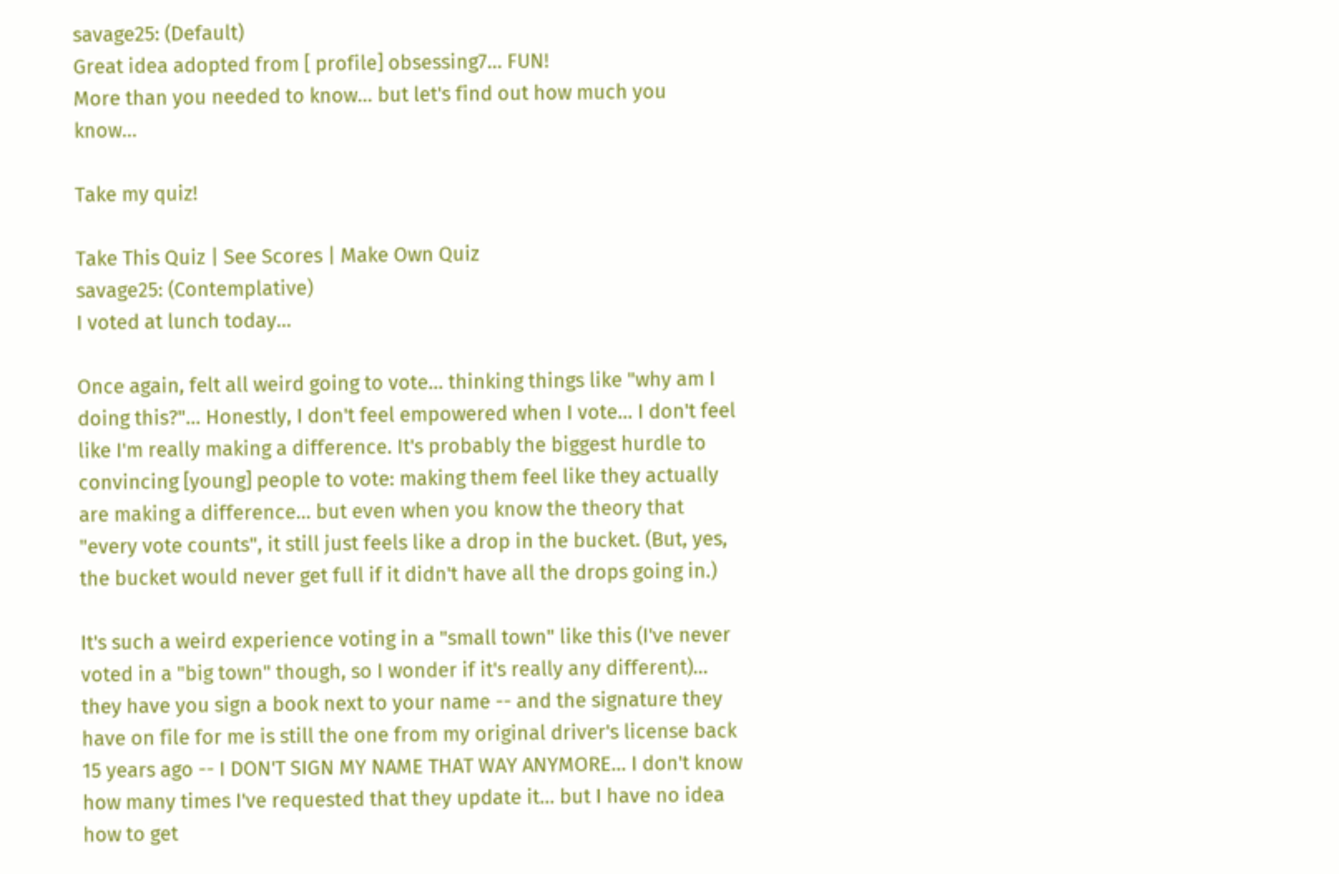savage25: (Default)
Great idea adopted from [ profile] obsessing7... FUN!
More than you needed to know... but let's find out how much you know...

Take my quiz!

Take This Quiz | See Scores | Make Own Quiz
savage25: (Contemplative)
I voted at lunch today...

Once again, felt all weird going to vote... thinking things like "why am I doing this?"... Honestly, I don't feel empowered when I vote... I don't feel like I'm really making a difference. It's probably the biggest hurdle to convincing [young] people to vote: making them feel like they actually are making a difference... but even when you know the theory that "every vote counts", it still just feels like a drop in the bucket. (But, yes, the bucket would never get full if it didn't have all the drops going in.)

It's such a weird experience voting in a "small town" like this (I've never voted in a "big town" though, so I wonder if it's really any different)... they have you sign a book next to your name -- and the signature they have on file for me is still the one from my original driver's license back 15 years ago -- I DON'T SIGN MY NAME THAT WAY ANYMORE... I don't know how many times I've requested that they update it... but I have no idea how to get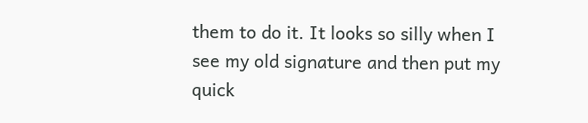them to do it. It looks so silly when I see my old signature and then put my quick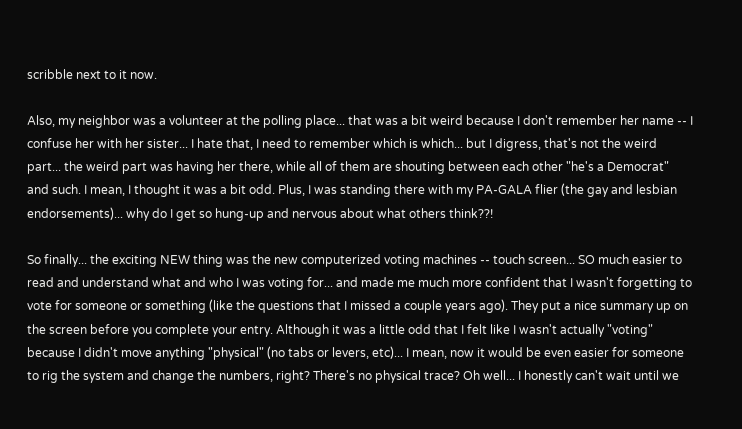scribble next to it now.

Also, my neighbor was a volunteer at the polling place... that was a bit weird because I don't remember her name -- I confuse her with her sister... I hate that, I need to remember which is which... but I digress, that's not the weird part... the weird part was having her there, while all of them are shouting between each other "he's a Democrat" and such. I mean, I thought it was a bit odd. Plus, I was standing there with my PA-GALA flier (the gay and lesbian endorsements)... why do I get so hung-up and nervous about what others think??!

So finally... the exciting NEW thing was the new computerized voting machines -- touch screen... SO much easier to read and understand what and who I was voting for... and made me much more confident that I wasn't forgetting to vote for someone or something (like the questions that I missed a couple years ago). They put a nice summary up on the screen before you complete your entry. Although it was a little odd that I felt like I wasn't actually "voting" because I didn't move anything "physical" (no tabs or levers, etc)... I mean, now it would be even easier for someone to rig the system and change the numbers, right? There's no physical trace? Oh well... I honestly can't wait until we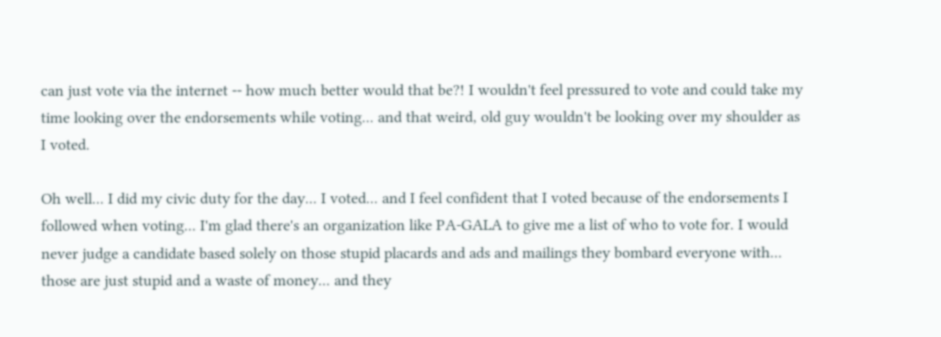can just vote via the internet -- how much better would that be?! I wouldn't feel pressured to vote and could take my time looking over the endorsements while voting... and that weird, old guy wouldn't be looking over my shoulder as I voted.

Oh well... I did my civic duty for the day... I voted... and I feel confident that I voted because of the endorsements I followed when voting... I'm glad there's an organization like PA-GALA to give me a list of who to vote for. I would never judge a candidate based solely on those stupid placards and ads and mailings they bombard everyone with... those are just stupid and a waste of money... and they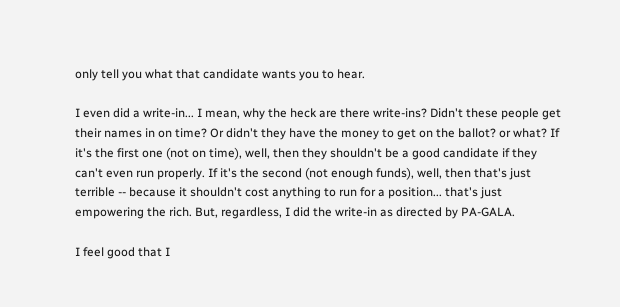only tell you what that candidate wants you to hear.

I even did a write-in... I mean, why the heck are there write-ins? Didn't these people get their names in on time? Or didn't they have the money to get on the ballot? or what? If it's the first one (not on time), well, then they shouldn't be a good candidate if they can't even run properly. If it's the second (not enough funds), well, then that's just terrible -- because it shouldn't cost anything to run for a position... that's just empowering the rich. But, regardless, I did the write-in as directed by PA-GALA.

I feel good that I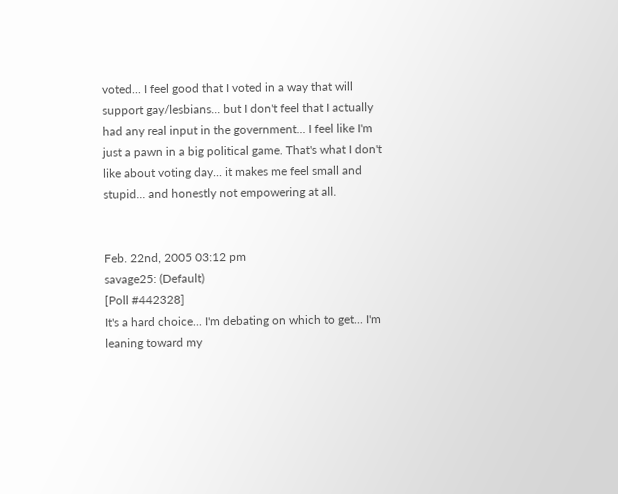voted... I feel good that I voted in a way that will support gay/lesbians... but I don't feel that I actually had any real input in the government... I feel like I'm just a pawn in a big political game. That's what I don't like about voting day... it makes me feel small and stupid... and honestly not empowering at all.


Feb. 22nd, 2005 03:12 pm
savage25: (Default)
[Poll #442328]
It's a hard choice... I'm debating on which to get... I'm leaning toward my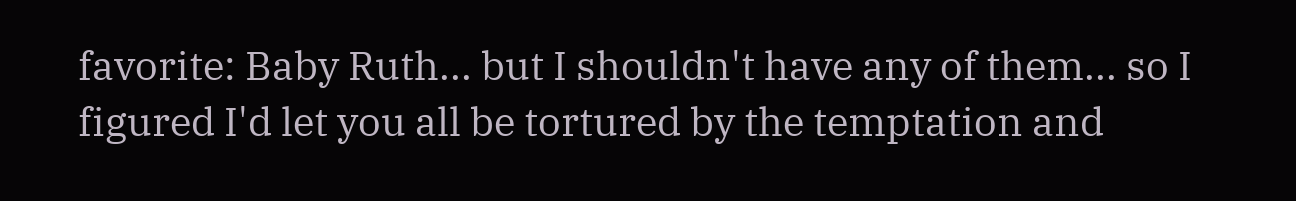favorite: Baby Ruth... but I shouldn't have any of them... so I figured I'd let you all be tortured by the temptation and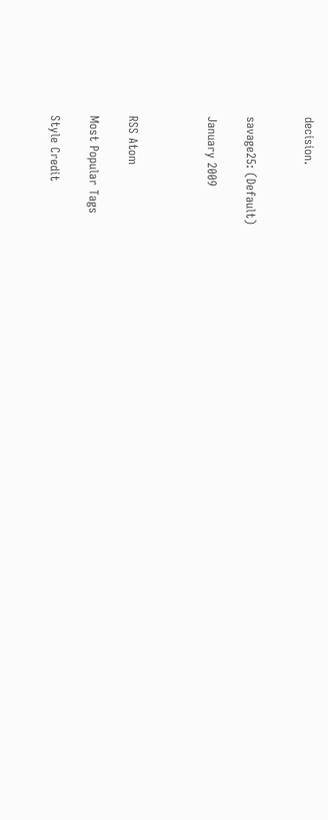decision.


savage25: (Default)

January 2009



RSS Atom

Most Popular Tags

Style Credit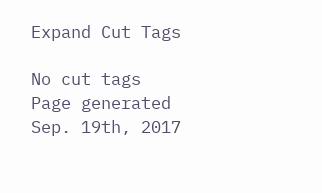Expand Cut Tags

No cut tags
Page generated Sep. 19th, 2017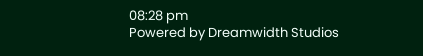08:28 pm
Powered by Dreamwidth Studios